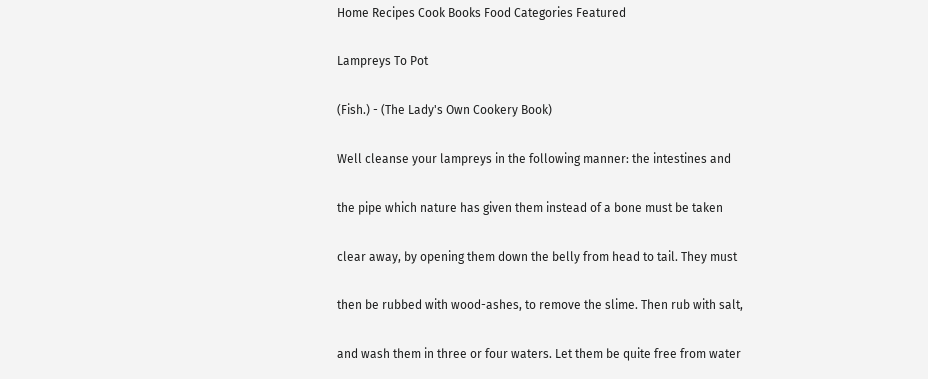Home Recipes Cook Books Food Categories Featured

Lampreys To Pot

(Fish.) - (The Lady's Own Cookery Book)

Well cleanse your lampreys in the following manner: the intestines and

the pipe which nature has given them instead of a bone must be taken

clear away, by opening them down the belly from head to tail. They must

then be rubbed with wood-ashes, to remove the slime. Then rub with salt,

and wash them in three or four waters. Let them be quite free from water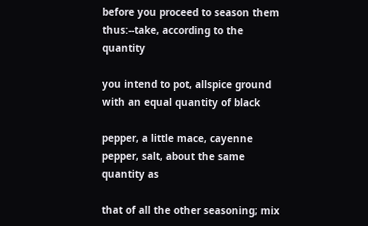before you proceed to season them thus:--take, according to the quantity

you intend to pot, allspice ground with an equal quantity of black

pepper, a little mace, cayenne pepper, salt, about the same quantity as

that of all the other seasoning; mix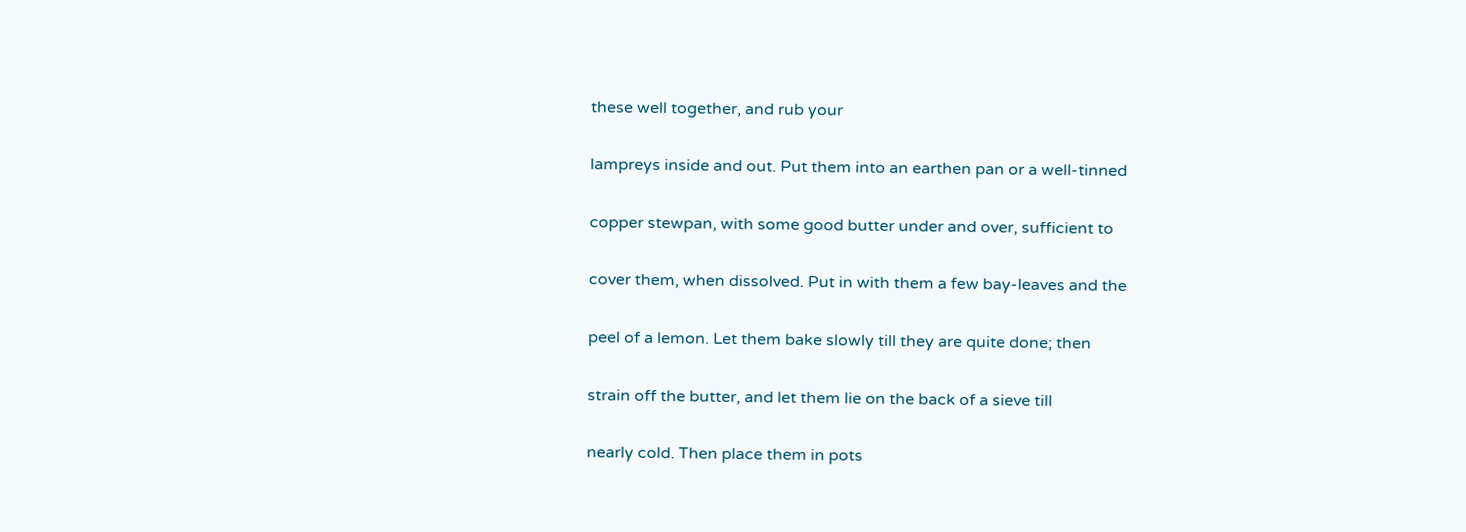these well together, and rub your

lampreys inside and out. Put them into an earthen pan or a well-tinned

copper stewpan, with some good butter under and over, sufficient to

cover them, when dissolved. Put in with them a few bay-leaves and the

peel of a lemon. Let them bake slowly till they are quite done; then

strain off the butter, and let them lie on the back of a sieve till

nearly cold. Then place them in pots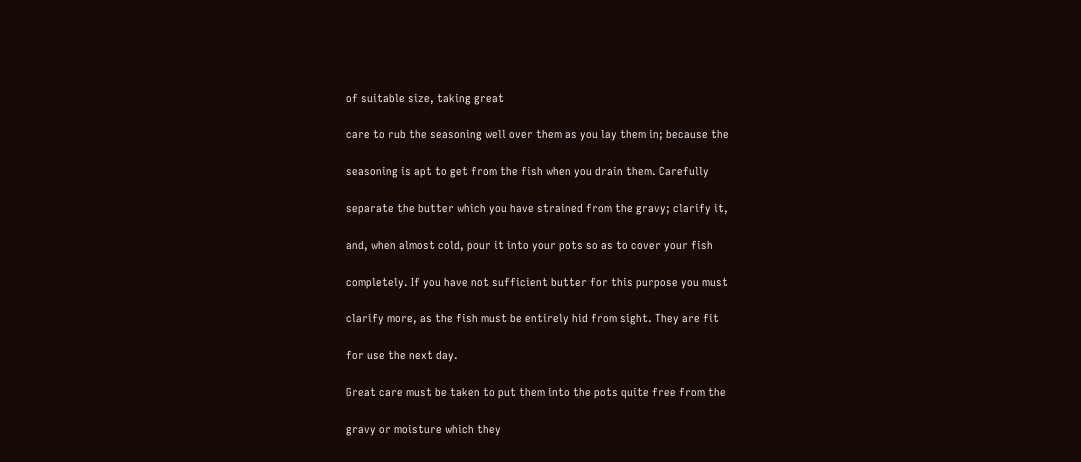of suitable size, taking great

care to rub the seasoning well over them as you lay them in; because the

seasoning is apt to get from the fish when you drain them. Carefully

separate the butter which you have strained from the gravy; clarify it,

and, when almost cold, pour it into your pots so as to cover your fish

completely. If you have not sufficient butter for this purpose you must

clarify more, as the fish must be entirely hid from sight. They are fit

for use the next day.

Great care must be taken to put them into the pots quite free from the

gravy or moisture which they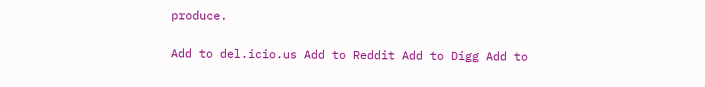produce.

Add to del.icio.us Add to Reddit Add to Digg Add to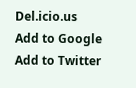Del.icio.us Add to Google Add to Twitter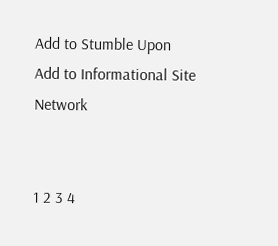Add to Stumble Upon
Add to Informational Site Network


1 2 3 4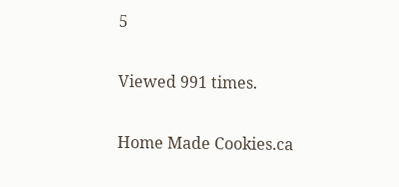5

Viewed 991 times.

Home Made Cookies.ca